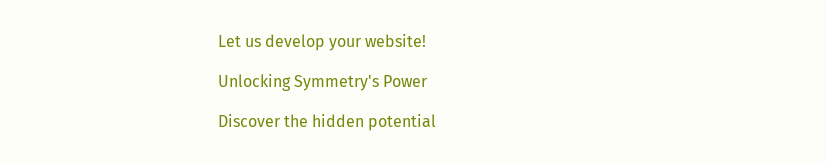Let us develop your website!

Unlocking Symmetry's Power

Discover the hidden potential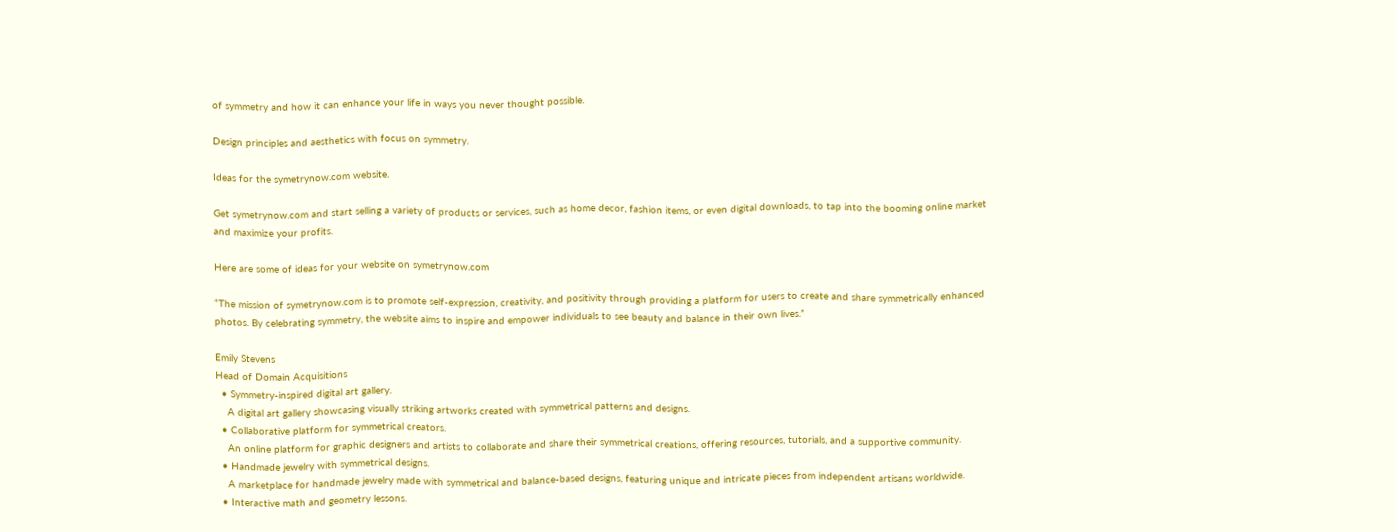of symmetry and how it can enhance your life in ways you never thought possible.

Design principles and aesthetics with focus on symmetry.

Ideas for the symetrynow.com website.

Get symetrynow.com and start selling a variety of products or services, such as home decor, fashion items, or even digital downloads, to tap into the booming online market and maximize your profits.

Here are some of ideas for your website on symetrynow.com

“The mission of symetrynow.com is to promote self-expression, creativity, and positivity through providing a platform for users to create and share symmetrically enhanced photos. By celebrating symmetry, the website aims to inspire and empower individuals to see beauty and balance in their own lives.”

Emily Stevens
Head of Domain Acquisitions
  • Symmetry-inspired digital art gallery.
    A digital art gallery showcasing visually striking artworks created with symmetrical patterns and designs.
  • Collaborative platform for symmetrical creators.
    An online platform for graphic designers and artists to collaborate and share their symmetrical creations, offering resources, tutorials, and a supportive community.
  • Handmade jewelry with symmetrical designs.
    A marketplace for handmade jewelry made with symmetrical and balance-based designs, featuring unique and intricate pieces from independent artisans worldwide.
  • Interactive math and geometry lessons.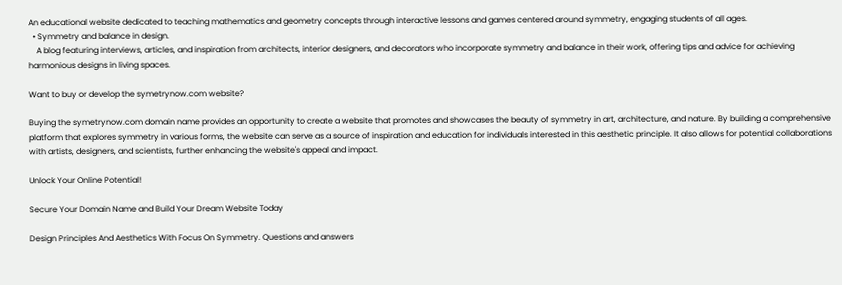An educational website dedicated to teaching mathematics and geometry concepts through interactive lessons and games centered around symmetry, engaging students of all ages.
  • Symmetry and balance in design.
    A blog featuring interviews, articles, and inspiration from architects, interior designers, and decorators who incorporate symmetry and balance in their work, offering tips and advice for achieving harmonious designs in living spaces.

Want to buy or develop the symetrynow.com website?

Buying the symetrynow.com domain name provides an opportunity to create a website that promotes and showcases the beauty of symmetry in art, architecture, and nature. By building a comprehensive platform that explores symmetry in various forms, the website can serve as a source of inspiration and education for individuals interested in this aesthetic principle. It also allows for potential collaborations with artists, designers, and scientists, further enhancing the website's appeal and impact.

Unlock Your Online Potential!

Secure Your Domain Name and Build Your Dream Website Today

Design Principles And Aesthetics With Focus On Symmetry. Questions and answers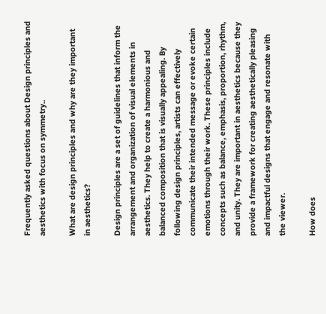Frequently asked questions about Design principles and aesthetics with focus on symmetry..

What are design principles and why are they important in aesthetics?

Design principles are a set of guidelines that inform the arrangement and organization of visual elements in aesthetics. They help to create a harmonious and balanced composition that is visually appealing. By following design principles, artists can effectively communicate their intended message or evoke certain emotions through their work. These principles include concepts such as balance, emphasis, proportion, rhythm, and unity. They are important in aesthetics because they provide a framework for creating aesthetically pleasing and impactful designs that engage and resonate with the viewer.

How does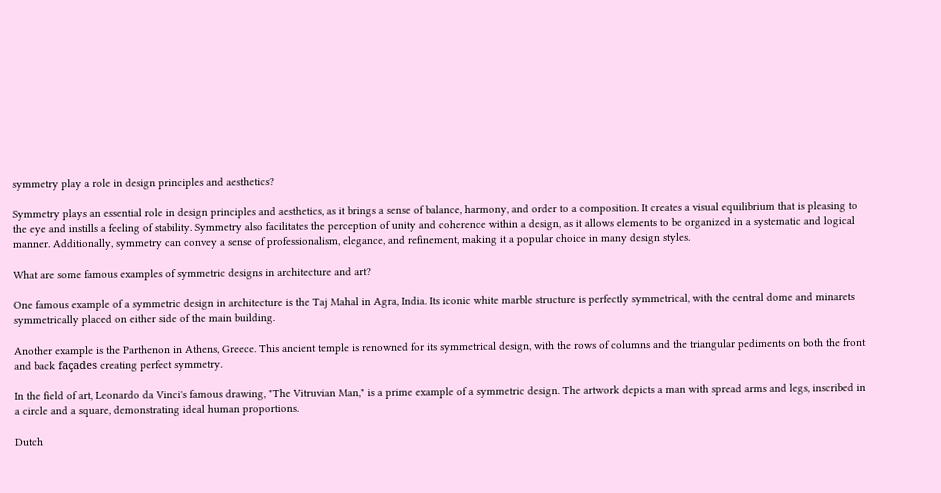symmetry play a role in design principles and aesthetics?

Symmetry plays an essential role in design principles and aesthetics, as it brings a sense of balance, harmony, and order to a composition. It creates a visual equilibrium that is pleasing to the eye and instills a feeling of stability. Symmetry also facilitates the perception of unity and coherence within a design, as it allows elements to be organized in a systematic and logical manner. Additionally, symmetry can convey a sense of professionalism, elegance, and refinement, making it a popular choice in many design styles.

What are some famous examples of symmetric designs in architecture and art?

One famous example of a symmetric design in architecture is the Taj Mahal in Agra, India. Its iconic white marble structure is perfectly symmetrical, with the central dome and minarets symmetrically placed on either side of the main building.

Another example is the Parthenon in Athens, Greece. This ancient temple is renowned for its symmetrical design, with the rows of columns and the triangular pediments on both the front and back façades creating perfect symmetry.

In the field of art, Leonardo da Vinci's famous drawing, "The Vitruvian Man," is a prime example of a symmetric design. The artwork depicts a man with spread arms and legs, inscribed in a circle and a square, demonstrating ideal human proportions.

Dutch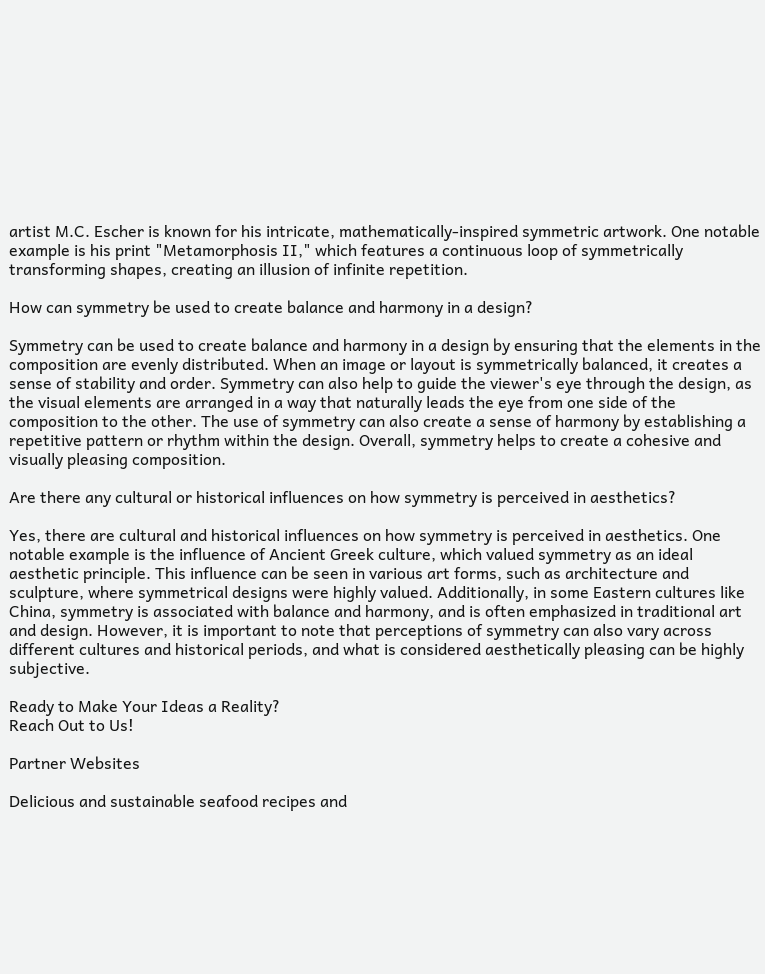artist M.C. Escher is known for his intricate, mathematically-inspired symmetric artwork. One notable example is his print "Metamorphosis II," which features a continuous loop of symmetrically transforming shapes, creating an illusion of infinite repetition.

How can symmetry be used to create balance and harmony in a design?

Symmetry can be used to create balance and harmony in a design by ensuring that the elements in the composition are evenly distributed. When an image or layout is symmetrically balanced, it creates a sense of stability and order. Symmetry can also help to guide the viewer's eye through the design, as the visual elements are arranged in a way that naturally leads the eye from one side of the composition to the other. The use of symmetry can also create a sense of harmony by establishing a repetitive pattern or rhythm within the design. Overall, symmetry helps to create a cohesive and visually pleasing composition.

Are there any cultural or historical influences on how symmetry is perceived in aesthetics?

Yes, there are cultural and historical influences on how symmetry is perceived in aesthetics. One notable example is the influence of Ancient Greek culture, which valued symmetry as an ideal aesthetic principle. This influence can be seen in various art forms, such as architecture and sculpture, where symmetrical designs were highly valued. Additionally, in some Eastern cultures like China, symmetry is associated with balance and harmony, and is often emphasized in traditional art and design. However, it is important to note that perceptions of symmetry can also vary across different cultures and historical periods, and what is considered aesthetically pleasing can be highly subjective.

Ready to Make Your Ideas a Reality?
Reach Out to Us!

Partner Websites

Delicious and sustainable seafood recipes and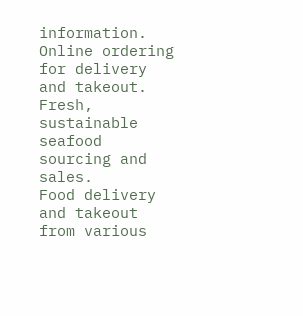information.
Online ordering for delivery and takeout.
Fresh, sustainable seafood sourcing and sales.
Food delivery and takeout from various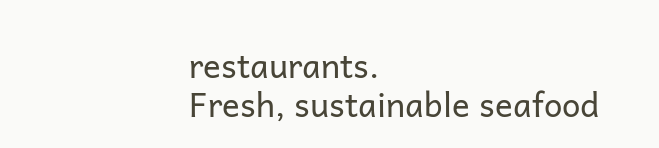restaurants.
Fresh, sustainable seafood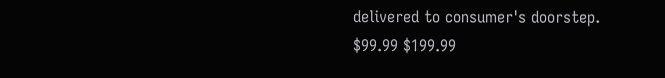delivered to consumer's doorstep.
$99.99 $199.99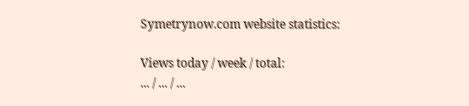Symetrynow.com website statistics:

Views today / week / total:
... / ... / ...